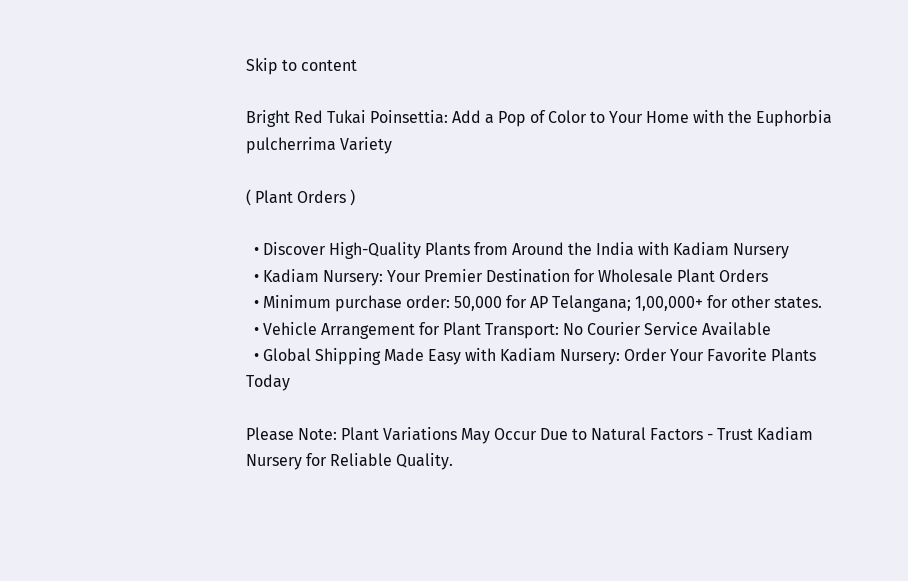Skip to content

Bright Red Tukai Poinsettia: Add a Pop of Color to Your Home with the Euphorbia pulcherrima Variety

( Plant Orders )

  • Discover High-Quality Plants from Around the India with Kadiam Nursery
  • Kadiam Nursery: Your Premier Destination for Wholesale Plant Orders
  • Minimum purchase order: 50,000 for AP Telangana; 1,00,000+ for other states.
  • Vehicle Arrangement for Plant Transport: No Courier Service Available
  • Global Shipping Made Easy with Kadiam Nursery: Order Your Favorite Plants Today

Please Note: Plant Variations May Occur Due to Natural Factors - Trust Kadiam Nursery for Reliable Quality.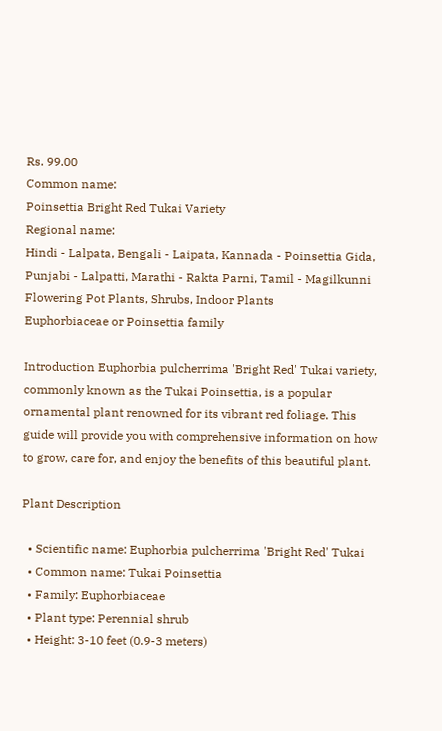Rs. 99.00
Common name:
Poinsettia Bright Red Tukai Variety
Regional name:
Hindi - Lalpata, Bengali - Laipata, Kannada - Poinsettia Gida, Punjabi - Lalpatti, Marathi - Rakta Parni, Tamil - Magilkunni
Flowering Pot Plants, Shrubs, Indoor Plants
Euphorbiaceae or Poinsettia family

Introduction Euphorbia pulcherrima 'Bright Red' Tukai variety, commonly known as the Tukai Poinsettia, is a popular ornamental plant renowned for its vibrant red foliage. This guide will provide you with comprehensive information on how to grow, care for, and enjoy the benefits of this beautiful plant.

Plant Description

  • Scientific name: Euphorbia pulcherrima 'Bright Red' Tukai
  • Common name: Tukai Poinsettia
  • Family: Euphorbiaceae
  • Plant type: Perennial shrub
  • Height: 3-10 feet (0.9-3 meters)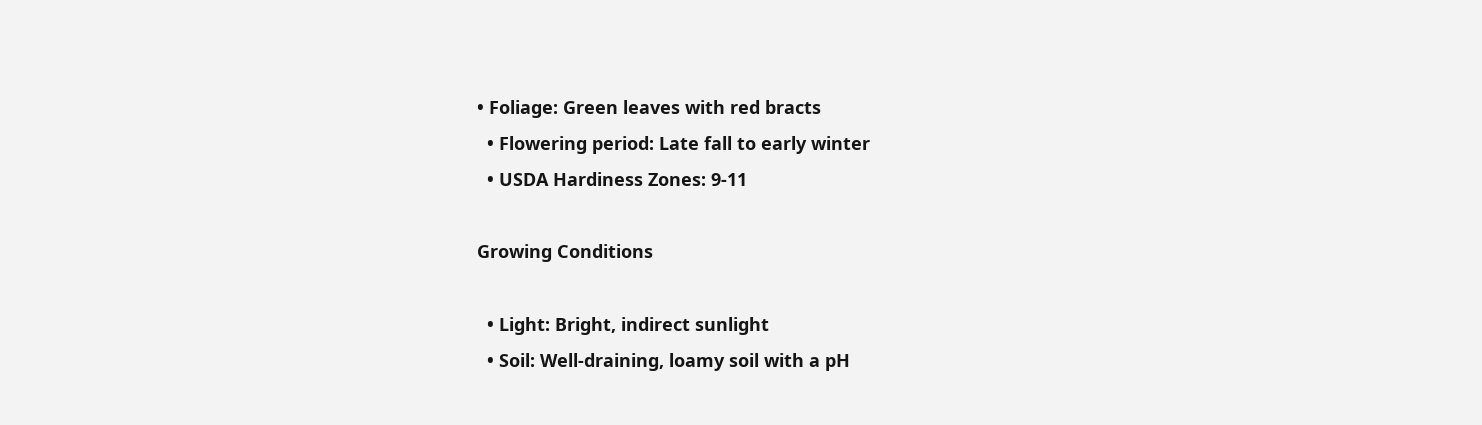• Foliage: Green leaves with red bracts
  • Flowering period: Late fall to early winter
  • USDA Hardiness Zones: 9-11

Growing Conditions

  • Light: Bright, indirect sunlight
  • Soil: Well-draining, loamy soil with a pH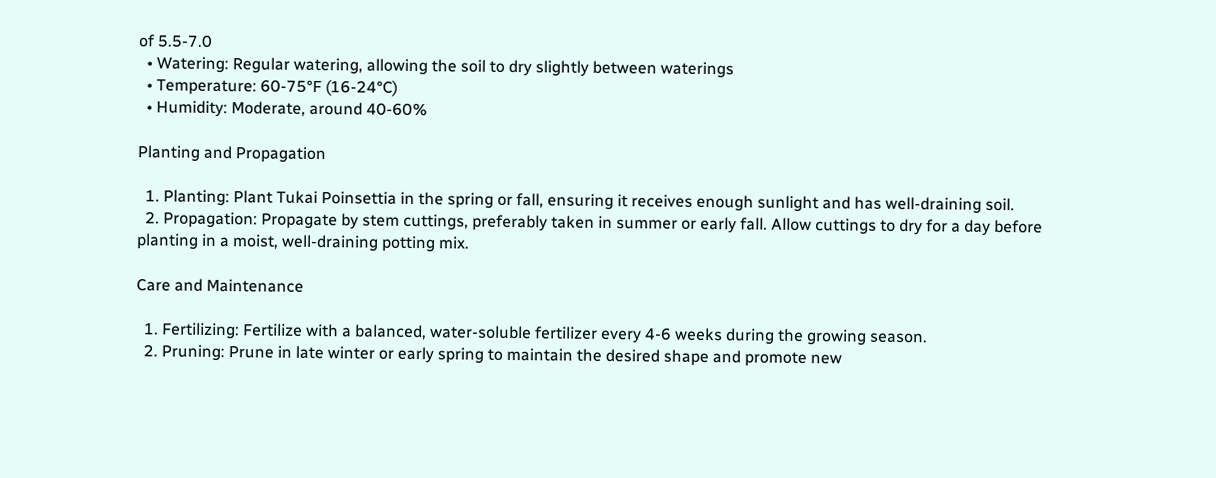of 5.5-7.0
  • Watering: Regular watering, allowing the soil to dry slightly between waterings
  • Temperature: 60-75°F (16-24°C)
  • Humidity: Moderate, around 40-60%

Planting and Propagation

  1. Planting: Plant Tukai Poinsettia in the spring or fall, ensuring it receives enough sunlight and has well-draining soil.
  2. Propagation: Propagate by stem cuttings, preferably taken in summer or early fall. Allow cuttings to dry for a day before planting in a moist, well-draining potting mix.

Care and Maintenance

  1. Fertilizing: Fertilize with a balanced, water-soluble fertilizer every 4-6 weeks during the growing season.
  2. Pruning: Prune in late winter or early spring to maintain the desired shape and promote new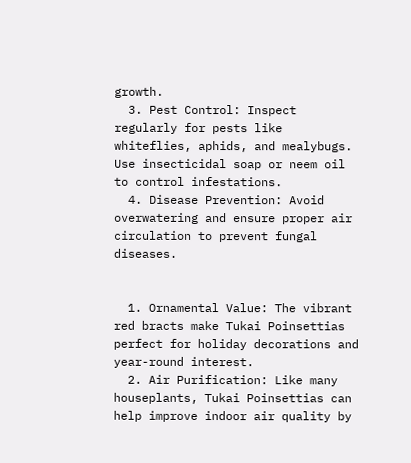growth.
  3. Pest Control: Inspect regularly for pests like whiteflies, aphids, and mealybugs. Use insecticidal soap or neem oil to control infestations.
  4. Disease Prevention: Avoid overwatering and ensure proper air circulation to prevent fungal diseases.


  1. Ornamental Value: The vibrant red bracts make Tukai Poinsettias perfect for holiday decorations and year-round interest.
  2. Air Purification: Like many houseplants, Tukai Poinsettias can help improve indoor air quality by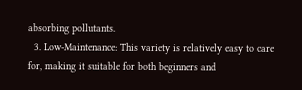absorbing pollutants.
  3. Low-Maintenance: This variety is relatively easy to care for, making it suitable for both beginners and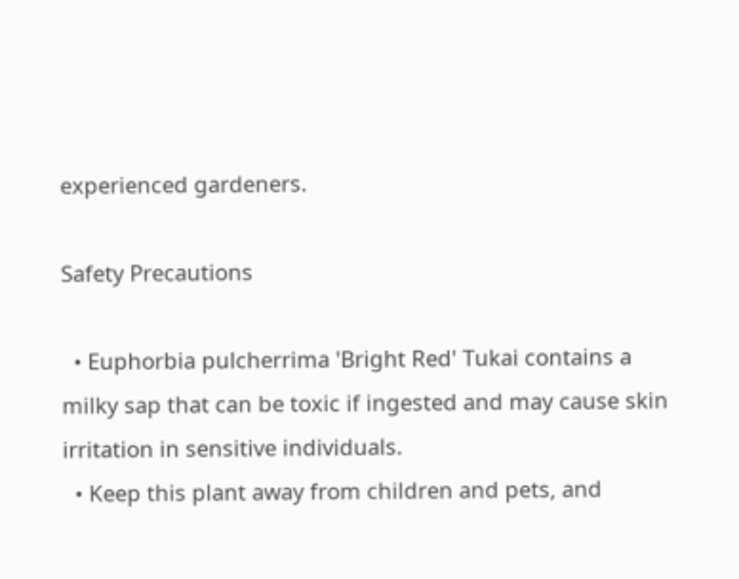experienced gardeners.

Safety Precautions

  • Euphorbia pulcherrima 'Bright Red' Tukai contains a milky sap that can be toxic if ingested and may cause skin irritation in sensitive individuals.
  • Keep this plant away from children and pets, and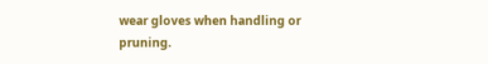wear gloves when handling or pruning.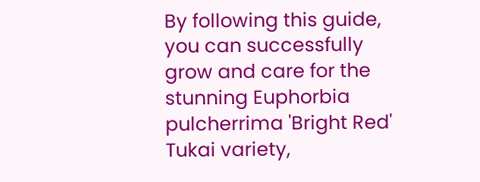By following this guide, you can successfully grow and care for the stunning Euphorbia pulcherrima 'Bright Red' Tukai variety,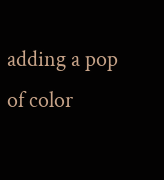adding a pop of color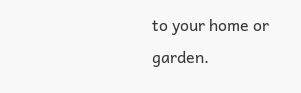to your home or garden.